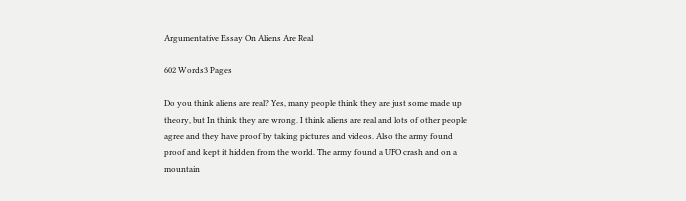Argumentative Essay On Aliens Are Real

602 Words3 Pages

Do you think aliens are real? Yes, many people think they are just some made up theory, but In think they are wrong. I think aliens are real and lots of other people agree and they have proof by taking pictures and videos. Also the army found proof and kept it hidden from the world. The army found a UFO crash and on a mountain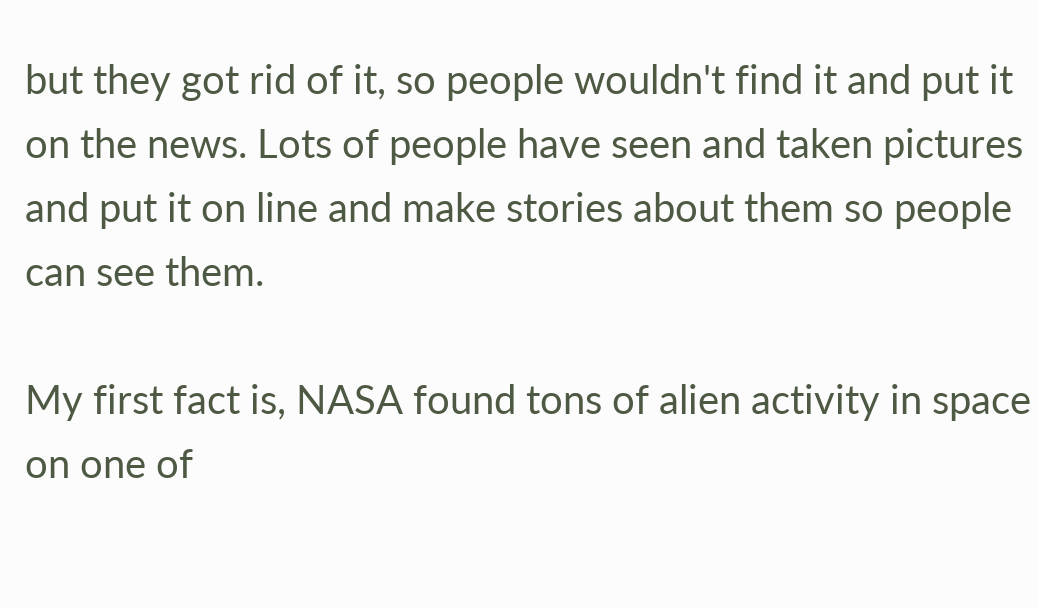but they got rid of it, so people wouldn't find it and put it on the news. Lots of people have seen and taken pictures and put it on line and make stories about them so people can see them.

My first fact is, NASA found tons of alien activity in space on one of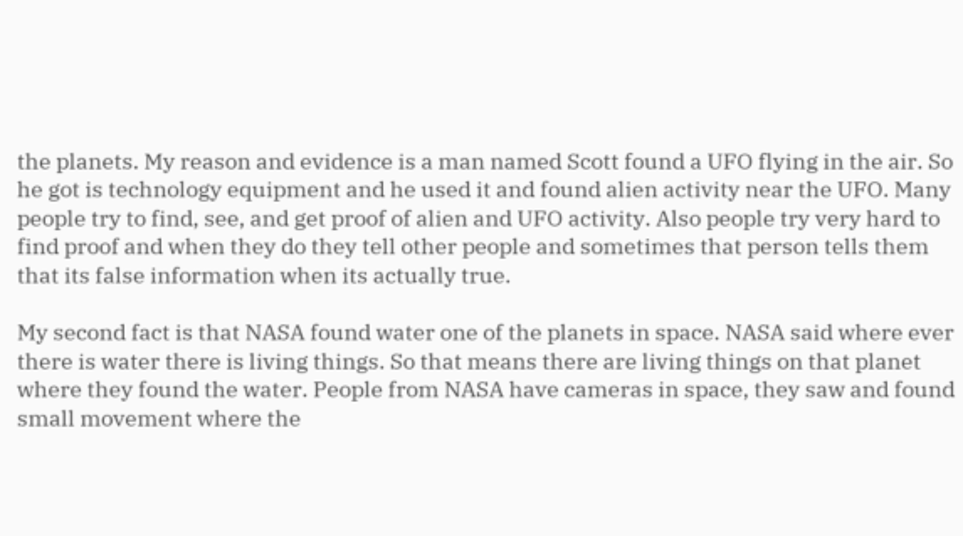the planets. My reason and evidence is a man named Scott found a UFO flying in the air. So he got is technology equipment and he used it and found alien activity near the UFO. Many people try to find, see, and get proof of alien and UFO activity. Also people try very hard to find proof and when they do they tell other people and sometimes that person tells them that its false information when its actually true.

My second fact is that NASA found water one of the planets in space. NASA said where ever there is water there is living things. So that means there are living things on that planet where they found the water. People from NASA have cameras in space, they saw and found small movement where the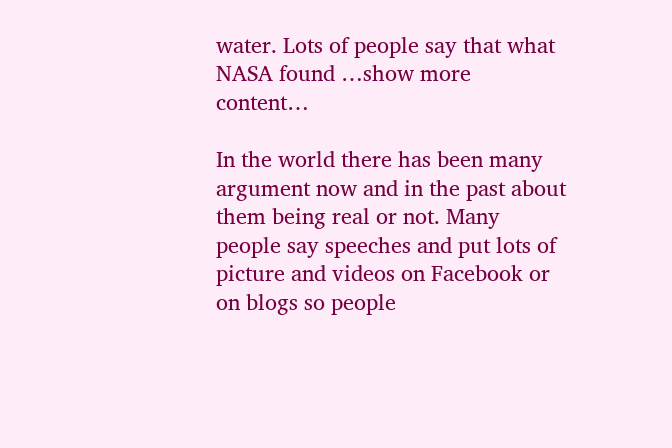water. Lots of people say that what NASA found …show more content…

In the world there has been many argument now and in the past about them being real or not. Many people say speeches and put lots of picture and videos on Facebook or on blogs so people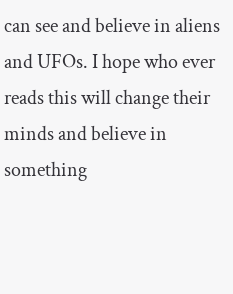can see and believe in aliens and UFOs. I hope who ever reads this will change their minds and believe in something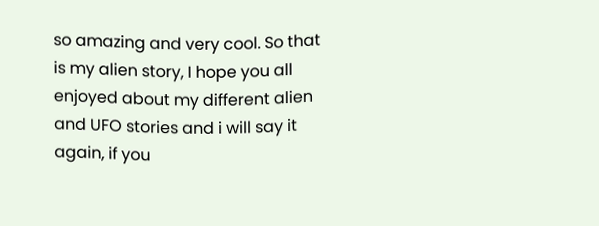so amazing and very cool. So that is my alien story, I hope you all enjoyed about my different alien and UFO stories and i will say it again, if you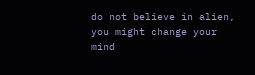do not believe in alien, you might change your mind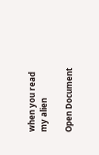when you read my alien

Open Document